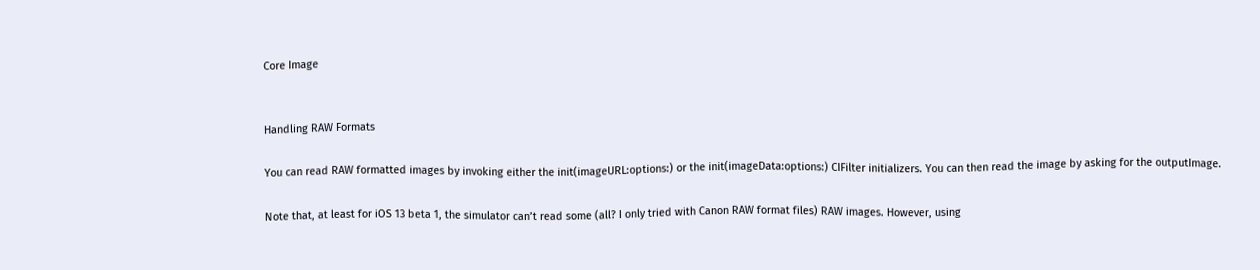Core Image


Handling RAW Formats

You can read RAW formatted images by invoking either the init(imageURL:options:) or the init(imageData:options:) CIFilter initializers. You can then read the image by asking for the outputImage.

Note that, at least for iOS 13 beta 1, the simulator can’t read some (all? I only tried with Canon RAW format files) RAW images. However, using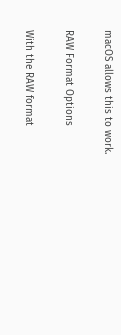macOS allows this to work.

RAW Format Options

With the RAW format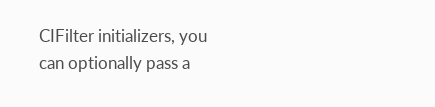CIFilter initializers, you can optionally pass a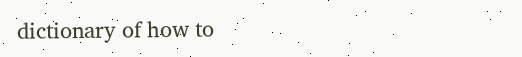dictionary of how to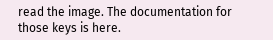read the image. The documentation for those keys is here.